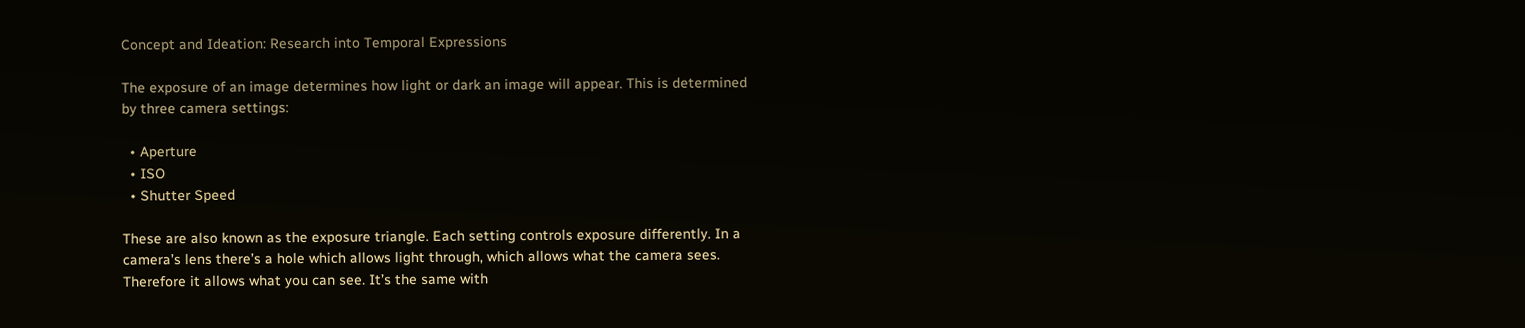Concept and Ideation: Research into Temporal Expressions

The exposure of an image determines how light or dark an image will appear. This is determined by three camera settings:

  • Aperture
  • ISO
  • Shutter Speed

These are also known as the exposure triangle. Each setting controls exposure differently. In a camera’s lens there’s a hole which allows light through, which allows what the camera sees. Therefore it allows what you can see. It’s the same with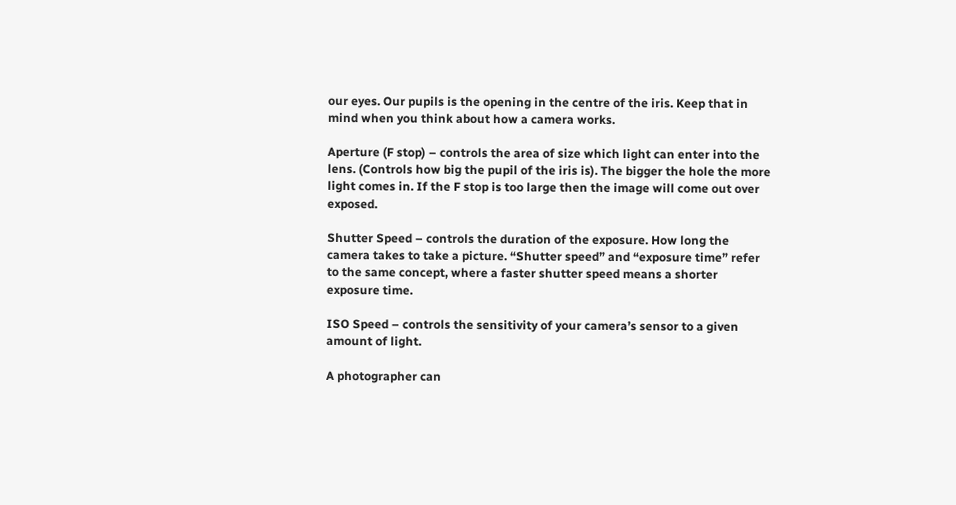our eyes. Our pupils is the opening in the centre of the iris. Keep that in mind when you think about how a camera works.

Aperture (F stop) – controls the area of size which light can enter into the lens. (Controls how big the pupil of the iris is). The bigger the hole the more light comes in. If the F stop is too large then the image will come out over exposed.

Shutter Speed – controls the duration of the exposure. How long the camera takes to take a picture. “Shutter speed” and “exposure time” refer to the same concept, where a faster shutter speed means a shorter exposure time.

ISO Speed – controls the sensitivity of your camera’s sensor to a given amount of light.

A photographer can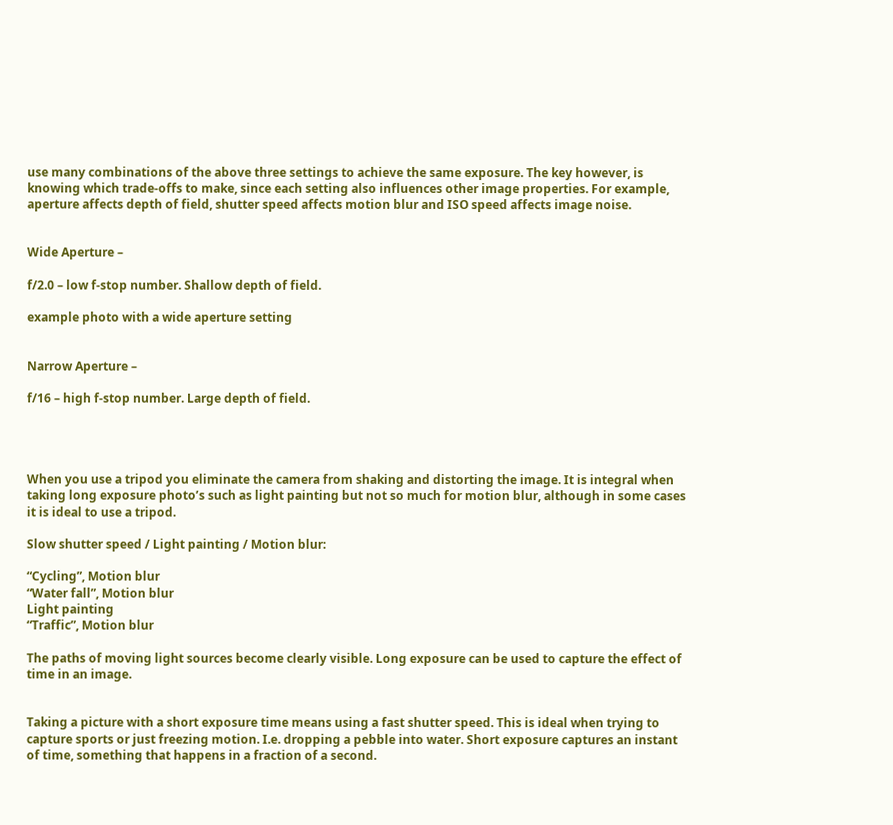use many combinations of the above three settings to achieve the same exposure. The key however, is knowing which trade-offs to make, since each setting also influences other image properties. For example, aperture affects depth of field, shutter speed affects motion blur and ISO speed affects image noise.


Wide Aperture –

f/2.0 – low f-stop number. Shallow depth of field.

example photo with a wide aperture setting


Narrow Aperture –

f/16 – high f-stop number. Large depth of field.




When you use a tripod you eliminate the camera from shaking and distorting the image. It is integral when taking long exposure photo’s such as light painting but not so much for motion blur, although in some cases it is ideal to use a tripod.

Slow shutter speed / Light painting / Motion blur:

“Cycling”, Motion blur
“Water fall”, Motion blur
Light painting
“Traffic”, Motion blur

The paths of moving light sources become clearly visible. Long exposure can be used to capture the effect of time in an image.


Taking a picture with a short exposure time means using a fast shutter speed. This is ideal when trying to capture sports or just freezing motion. I.e. dropping a pebble into water. Short exposure captures an instant of time, something that happens in a fraction of a second.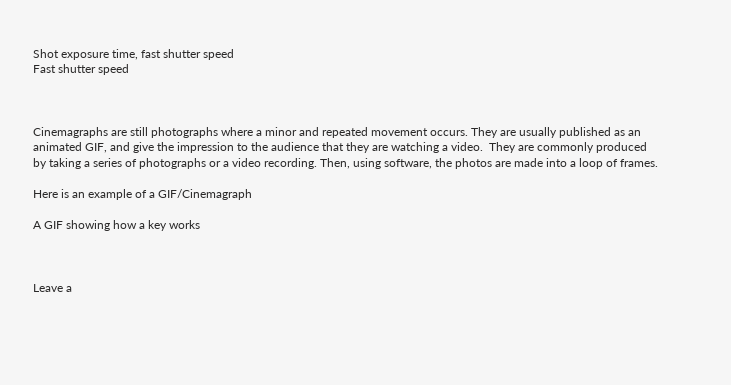Shot exposure time, fast shutter speed
Fast shutter speed



Cinemagraphs are still photographs where a minor and repeated movement occurs. They are usually published as an animated GIF, and give the impression to the audience that they are watching a video.  They are commonly produced by taking a series of photographs or a video recording. Then, using software, the photos are made into a loop of frames.

Here is an example of a GIF/Cinemagraph

A GIF showing how a key works



Leave a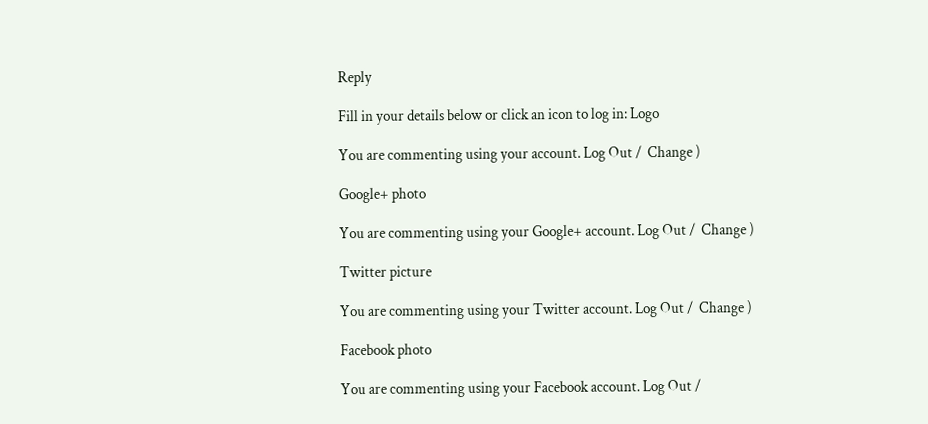Reply

Fill in your details below or click an icon to log in: Logo

You are commenting using your account. Log Out /  Change )

Google+ photo

You are commenting using your Google+ account. Log Out /  Change )

Twitter picture

You are commenting using your Twitter account. Log Out /  Change )

Facebook photo

You are commenting using your Facebook account. Log Out /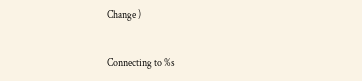Change )


Connecting to %s